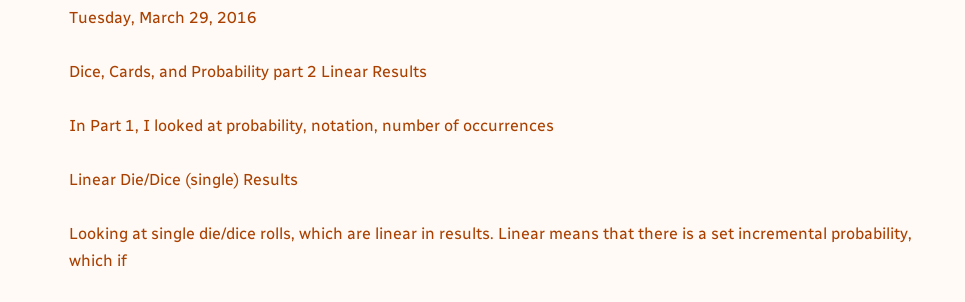Tuesday, March 29, 2016

Dice, Cards, and Probability part 2 Linear Results

In Part 1, I looked at probability, notation, number of occurrences

Linear Die/Dice (single) Results

Looking at single die/dice rolls, which are linear in results. Linear means that there is a set incremental probability, which if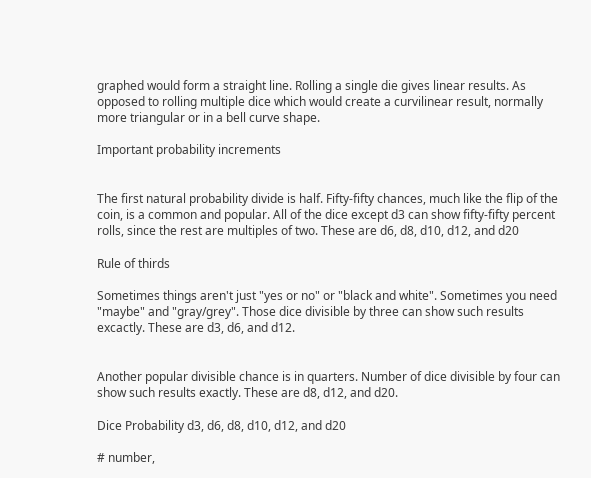graphed would form a straight line. Rolling a single die gives linear results. As opposed to rolling multiple dice which would create a curvilinear result, normally more triangular or in a bell curve shape.

Important probability increments


The first natural probability divide is half. Fifty-fifty chances, much like the flip of the coin, is a common and popular. All of the dice except d3 can show fifty-fifty percent rolls, since the rest are multiples of two. These are d6, d8, d10, d12, and d20

Rule of thirds

Sometimes things aren't just "yes or no" or "black and white". Sometimes you need "maybe" and "gray/grey". Those dice divisible by three can show such results excactly. These are d3, d6, and d12.


Another popular divisible chance is in quarters. Number of dice divisible by four can show such results exactly. These are d8, d12, and d20.

Dice Probability d3, d6, d8, d10, d12, and d20

# number,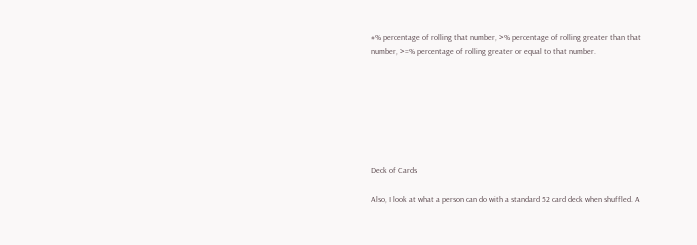#% percentage of rolling that number, >% percentage of rolling greater than that number, >=% percentage of rolling greater or equal to that number.







Deck of Cards

Also, I look at what a person can do with a standard 52 card deck when shuffled. A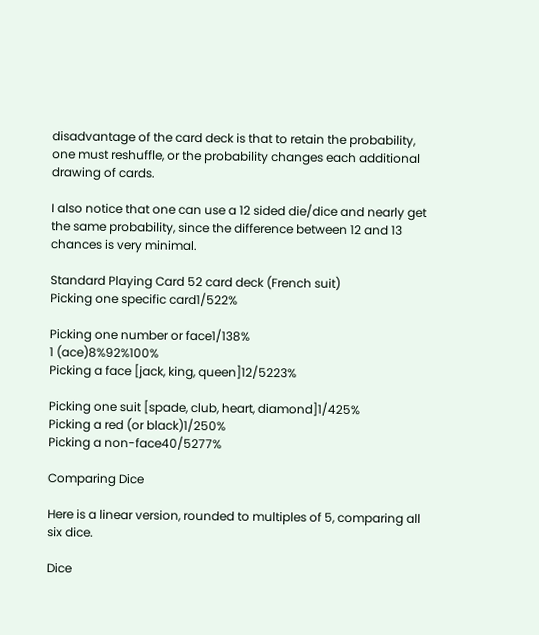disadvantage of the card deck is that to retain the probability, one must reshuffle, or the probability changes each additional drawing of cards.

I also notice that one can use a 12 sided die/dice and nearly get the same probability, since the difference between 12 and 13 chances is very minimal.

Standard Playing Card 52 card deck (French suit)
Picking one specific card1/522%

Picking one number or face1/138%
1 (ace)8%92%100%
Picking a face [jack, king, queen]12/5223%

Picking one suit [spade, club, heart, diamond]1/425%
Picking a red (or black)1/250%
Picking a non-face40/5277%

Comparing Dice

Here is a linear version, rounded to multiples of 5, comparing all six dice.

Dice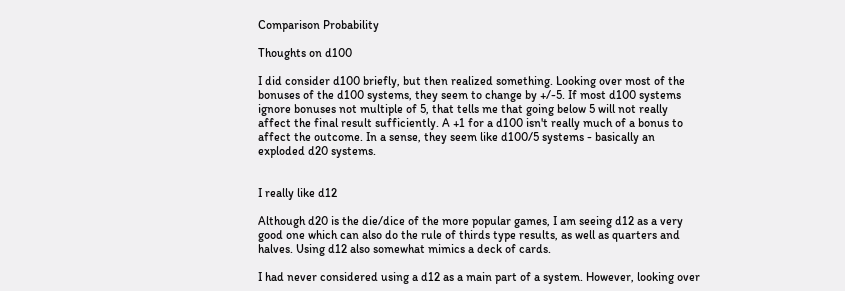Comparison Probability

Thoughts on d100

I did consider d100 briefly, but then realized something. Looking over most of the bonuses of the d100 systems, they seem to change by +/-5. If most d100 systems ignore bonuses not multiple of 5, that tells me that going below 5 will not really affect the final result sufficiently. A +1 for a d100 isn't really much of a bonus to affect the outcome. In a sense, they seem like d100/5 systems - basically an exploded d20 systems.


I really like d12

Although d20 is the die/dice of the more popular games, I am seeing d12 as a very good one which can also do the rule of thirds type results, as well as quarters and halves. Using d12 also somewhat mimics a deck of cards.

I had never considered using a d12 as a main part of a system. However, looking over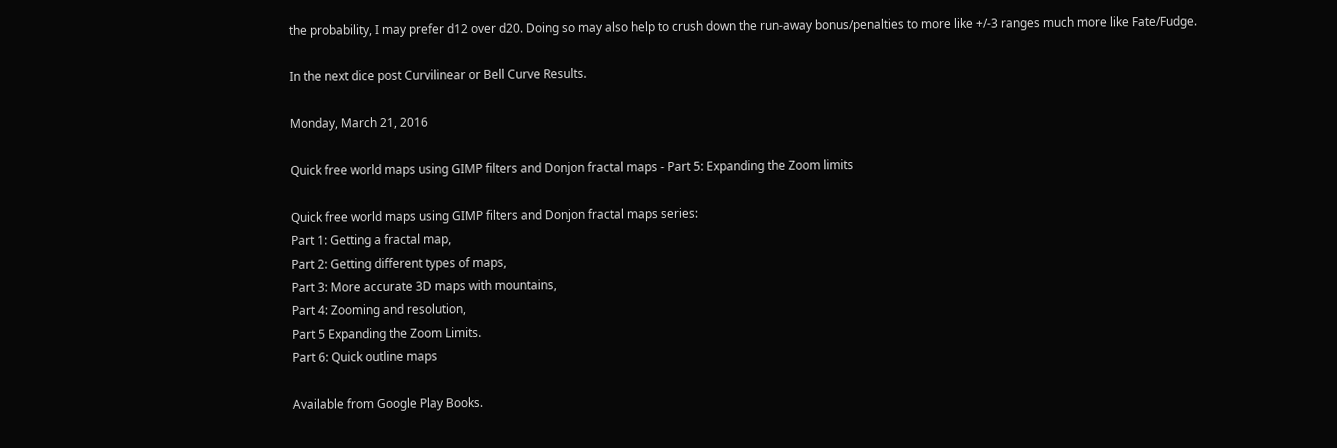the probability, I may prefer d12 over d20. Doing so may also help to crush down the run-away bonus/penalties to more like +/-3 ranges much more like Fate/Fudge.

In the next dice post Curvilinear or Bell Curve Results.

Monday, March 21, 2016

Quick free world maps using GIMP filters and Donjon fractal maps - Part 5: Expanding the Zoom limits

Quick free world maps using GIMP filters and Donjon fractal maps series:
Part 1: Getting a fractal map,
Part 2: Getting different types of maps,
Part 3: More accurate 3D maps with mountains,
Part 4: Zooming and resolution,
Part 5 Expanding the Zoom Limits.
Part 6: Quick outline maps

Available from Google Play Books.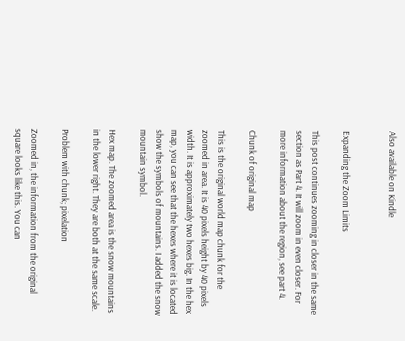Also available on Kindle


Expanding the Zoom Limits

This post continues zooming in closer in the same section as Part 4. It will zoom in even closer. For more information about the region, see part 4.

Chunk of original map

This is the original world map chunk for the zoomed in area. It is 40 pixels height by 40 pixels width. It is approximately two hexes big. In the hex map, you can see that the hexes where it is located show the symbols of mountains. I added the snow mountain symbol.

Hex map. The zoomed area is the snow mountains in the lower right. They are both at the same scale.

Problem with chunk; pixelation

Zoomed in, the information from the original square looks like this. You can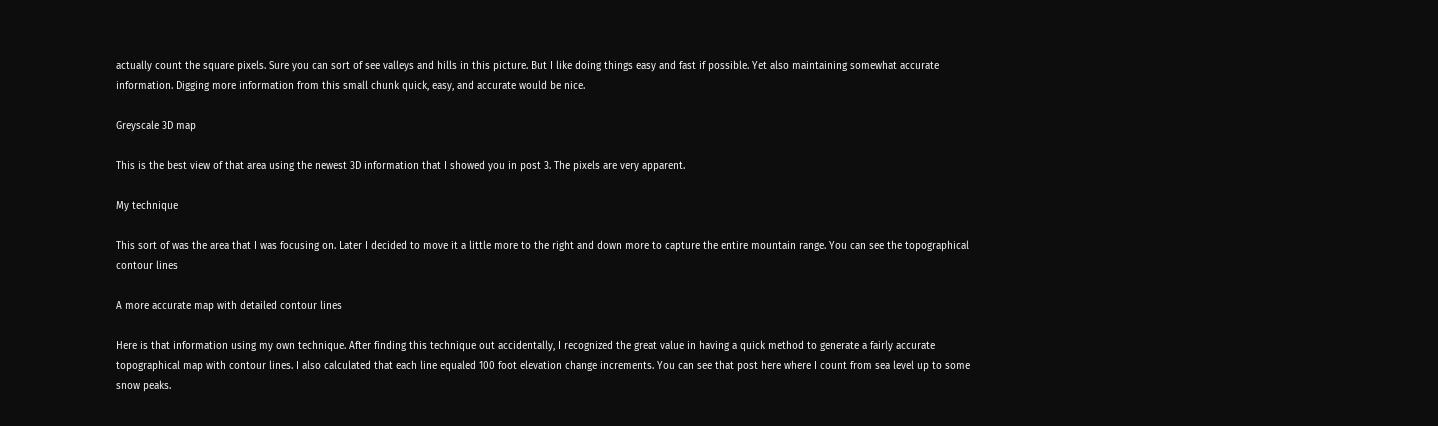actually count the square pixels. Sure you can sort of see valleys and hills in this picture. But I like doing things easy and fast if possible. Yet also maintaining somewhat accurate information. Digging more information from this small chunk quick, easy, and accurate would be nice.

Greyscale 3D map

This is the best view of that area using the newest 3D information that I showed you in post 3. The pixels are very apparent.

My technique

This sort of was the area that I was focusing on. Later I decided to move it a little more to the right and down more to capture the entire mountain range. You can see the topographical contour lines

A more accurate map with detailed contour lines

Here is that information using my own technique. After finding this technique out accidentally, I recognized the great value in having a quick method to generate a fairly accurate topographical map with contour lines. I also calculated that each line equaled 100 foot elevation change increments. You can see that post here where I count from sea level up to some snow peaks.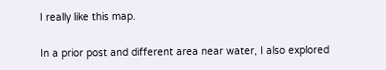I really like this map.

In a prior post and different area near water, I also explored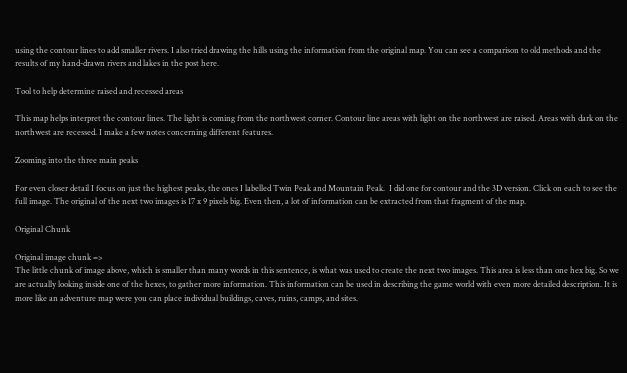using the contour lines to add smaller rivers. I also tried drawing the hills using the information from the original map. You can see a comparison to old methods and the results of my hand-drawn rivers and lakes in the post here.

Tool to help determine raised and recessed areas

This map helps interpret the contour lines. The light is coming from the northwest corner. Contour line areas with light on the northwest are raised. Areas with dark on the northwest are recessed. I make a few notes concerning different features.

Zooming into the three main peaks

For even closer detail I focus on just the highest peaks, the ones I labelled Twin Peak and Mountain Peak.  I did one for contour and the 3D version. Click on each to see the full image. The original of the next two images is 17 x 9 pixels big. Even then, a lot of information can be extracted from that fragment of the map.

Original Chunk

Original image chunk =>
The little chunk of image above, which is smaller than many words in this sentence, is what was used to create the next two images. This area is less than one hex big. So we are actually looking inside one of the hexes, to gather more information. This information can be used in describing the game world with even more detailed description. It is more like an adventure map were you can place individual buildings, caves, ruins, camps, and sites.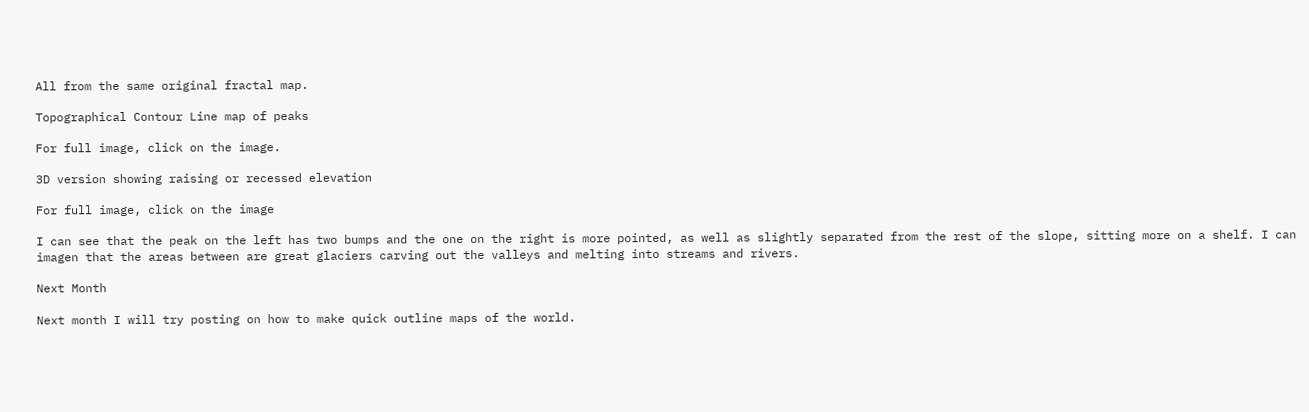All from the same original fractal map.

Topographical Contour Line map of peaks

For full image, click on the image.

3D version showing raising or recessed elevation

For full image, click on the image

I can see that the peak on the left has two bumps and the one on the right is more pointed, as well as slightly separated from the rest of the slope, sitting more on a shelf. I can imagen that the areas between are great glaciers carving out the valleys and melting into streams and rivers.

Next Month

Next month I will try posting on how to make quick outline maps of the world.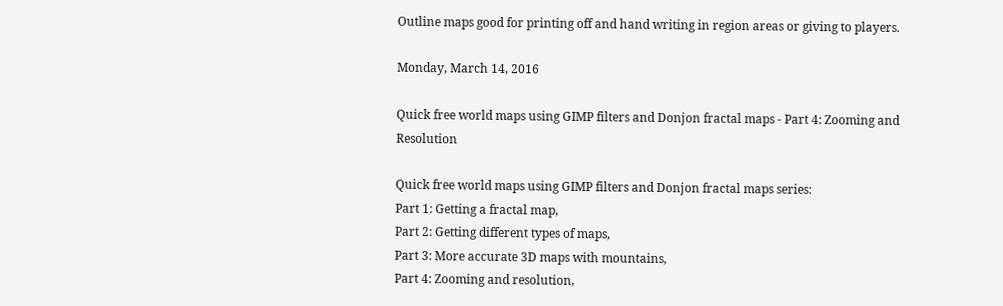Outline maps good for printing off and hand writing in region areas or giving to players.

Monday, March 14, 2016

Quick free world maps using GIMP filters and Donjon fractal maps - Part 4: Zooming and Resolution

Quick free world maps using GIMP filters and Donjon fractal maps series:
Part 1: Getting a fractal map,
Part 2: Getting different types of maps,
Part 3: More accurate 3D maps with mountains,
Part 4: Zooming and resolution,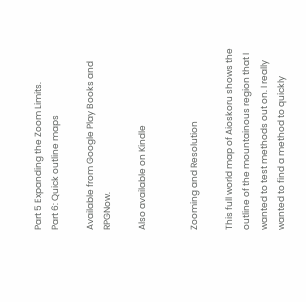Part 5 Expanding the Zoom Limits.
Part 6: Quick outline maps

Available from Google Play Books and RPGNow.

Also available on Kindle


Zooming and Resolution

This full world map of Aioskoru shows the outline of the mountainous region that I wanted to test methods out on. I really wanted to find a method to quickly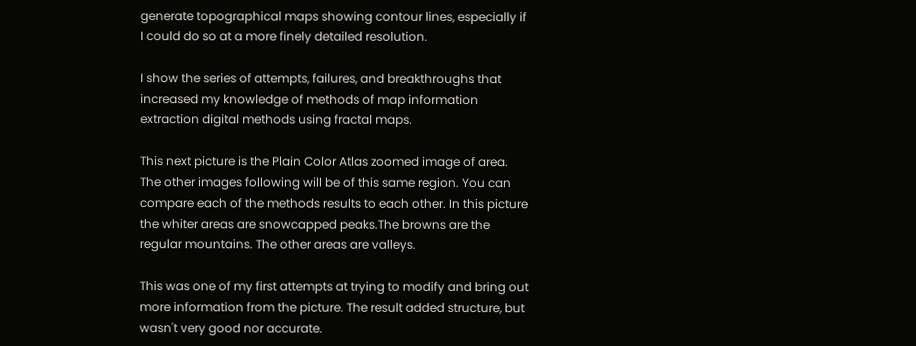generate topographical maps showing contour lines, especially if I could do so at a more finely detailed resolution.

I show the series of attempts, failures, and breakthroughs that increased my knowledge of methods of map information extraction digital methods using fractal maps.

This next picture is the Plain Color Atlas zoomed image of area. The other images following will be of this same region. You can compare each of the methods results to each other. In this picture the whiter areas are snowcapped peaks.The browns are the regular mountains. The other areas are valleys.

This was one of my first attempts at trying to modify and bring out more information from the picture. The result added structure, but wasn't very good nor accurate.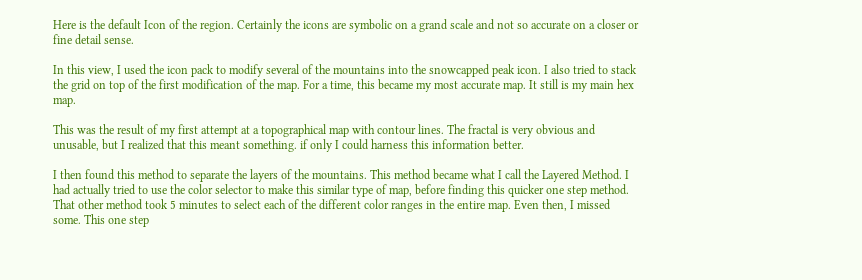Here is the default Icon of the region. Certainly the icons are symbolic on a grand scale and not so accurate on a closer or fine detail sense.

In this view, I used the icon pack to modify several of the mountains into the snowcapped peak icon. I also tried to stack the grid on top of the first modification of the map. For a time, this became my most accurate map. It still is my main hex map.

This was the result of my first attempt at a topographical map with contour lines. The fractal is very obvious and unusable, but I realized that this meant something. if only I could harness this information better.

I then found this method to separate the layers of the mountains. This method became what I call the Layered Method. I had actually tried to use the color selector to make this similar type of map, before finding this quicker one step method. That other method took 5 minutes to select each of the different color ranges in the entire map. Even then, I missed some. This one step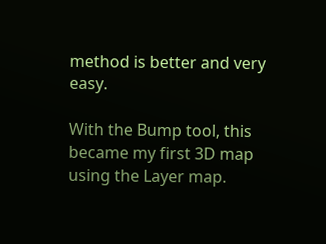method is better and very easy.

With the Bump tool, this became my first 3D map using the Layer map.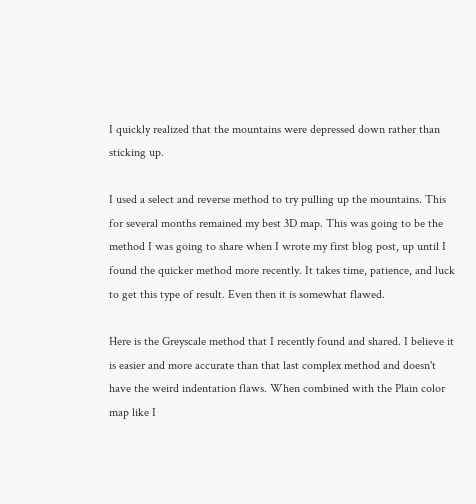I quickly realized that the mountains were depressed down rather than sticking up.

I used a select and reverse method to try pulling up the mountains. This for several months remained my best 3D map. This was going to be the method I was going to share when I wrote my first blog post, up until I found the quicker method more recently. It takes time, patience, and luck to get this type of result. Even then it is somewhat flawed.

Here is the Greyscale method that I recently found and shared. I believe it is easier and more accurate than that last complex method and doesn't have the weird indentation flaws. When combined with the Plain color map like I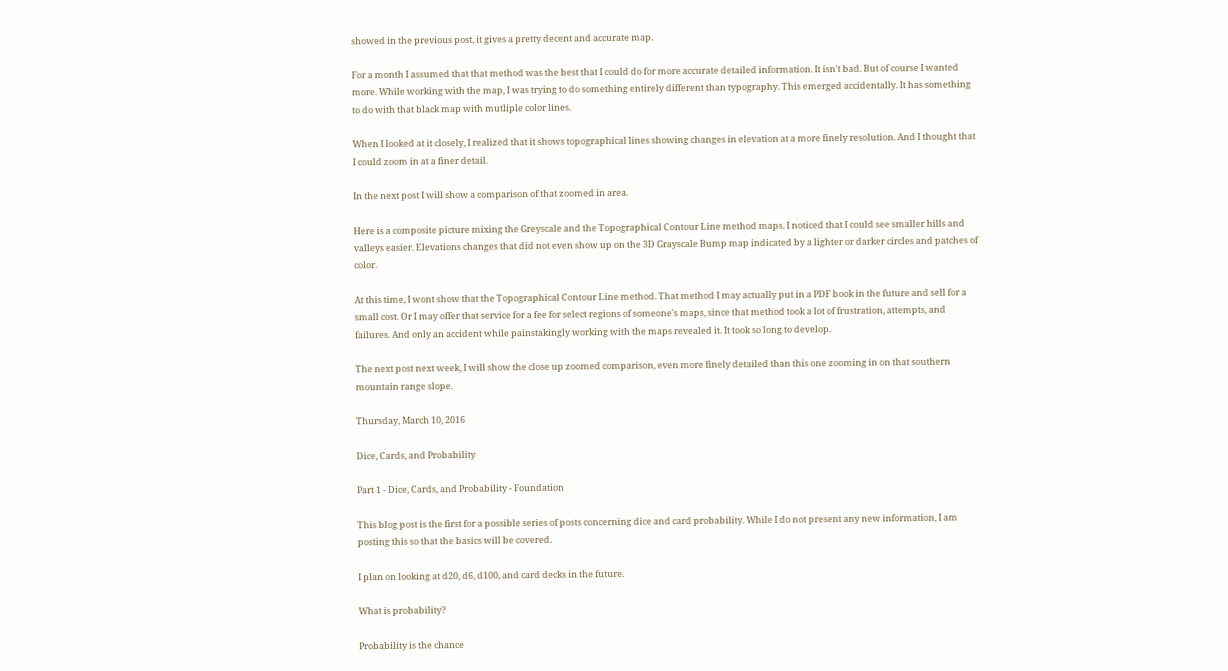showed in the previous post, it gives a pretty decent and accurate map.

For a month I assumed that that method was the best that I could do for more accurate detailed information. It isn't bad. But of course I wanted more. While working with the map, I was trying to do something entirely different than typography. This emerged accidentally. It has something to do with that black map with mutliple color lines.

When I looked at it closely, I realized that it shows topographical lines showing changes in elevation at a more finely resolution. And I thought that I could zoom in at a finer detail.

In the next post I will show a comparison of that zoomed in area.

Here is a composite picture mixing the Greyscale and the Topographical Contour Line method maps. I noticed that I could see smaller hills and valleys easier. Elevations changes that did not even show up on the 3D Grayscale Bump map indicated by a lighter or darker circles and patches of color.

At this time, I wont show that the Topographical Contour Line method. That method I may actually put in a PDF book in the future and sell for a small cost. Or I may offer that service for a fee for select regions of someone's maps, since that method took a lot of frustration, attempts, and failures. And only an accident while painstakingly working with the maps revealed it. It took so long to develop.

The next post next week, I will show the close up zoomed comparison, even more finely detailed than this one zooming in on that southern mountain range slope.

Thursday, March 10, 2016

Dice, Cards, and Probability

Part 1 - Dice, Cards, and Probability - Foundation

This blog post is the first for a possible series of posts concerning dice and card probability. While I do not present any new information, I am posting this so that the basics will be covered.

I plan on looking at d20, d6, d100, and card decks in the future.

What is probability?

Probability is the chance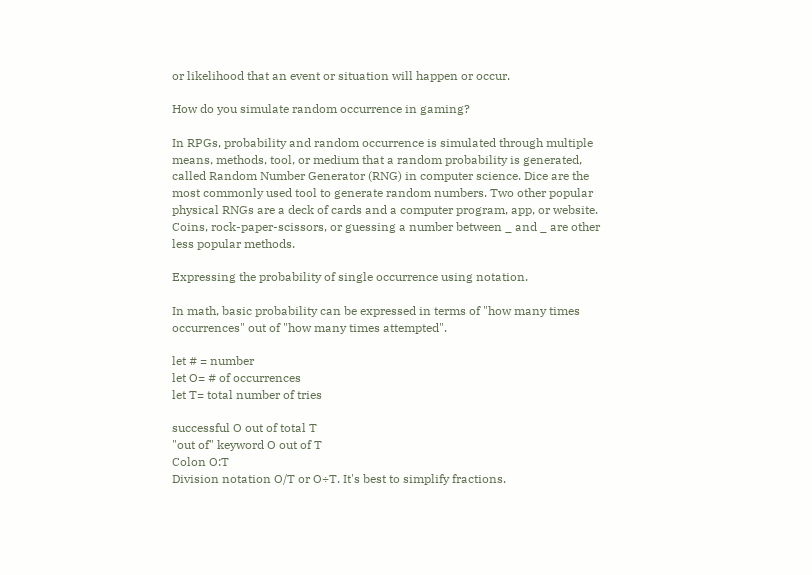or likelihood that an event or situation will happen or occur.

How do you simulate random occurrence in gaming?

In RPGs, probability and random occurrence is simulated through multiple means, methods, tool, or medium that a random probability is generated, called Random Number Generator (RNG) in computer science. Dice are the most commonly used tool to generate random numbers. Two other popular physical RNGs are a deck of cards and a computer program, app, or website. Coins, rock-paper-scissors, or guessing a number between _ and _ are other less popular methods.

Expressing the probability of single occurrence using notation.

In math, basic probability can be expressed in terms of "how many times occurrences" out of "how many times attempted".

let # = number
let O= # of occurrences
let T= total number of tries

successful O out of total T
"out of" keyword O out of T
Colon O:T
Division notation O/T or O÷T. It's best to simplify fractions.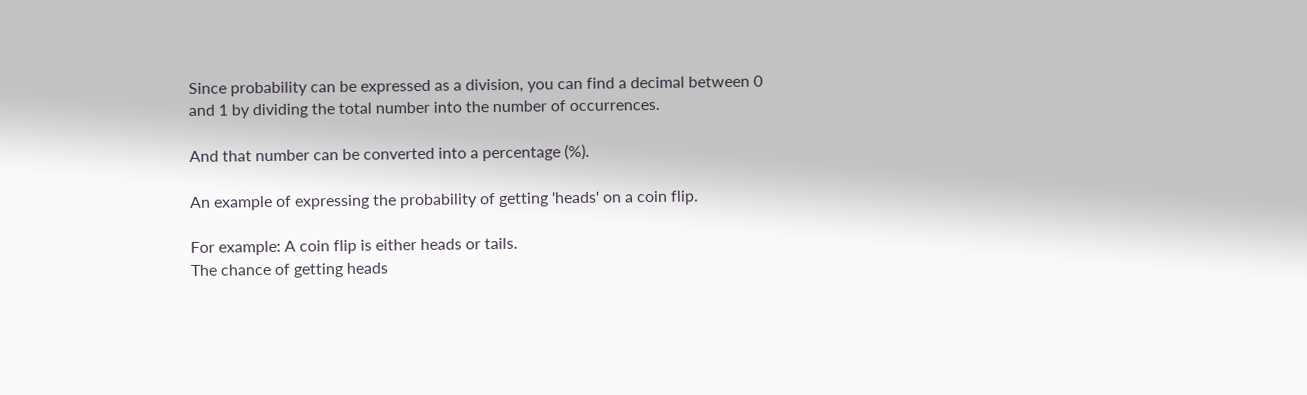Since probability can be expressed as a division, you can find a decimal between 0 and 1 by dividing the total number into the number of occurrences.

And that number can be converted into a percentage (%).

An example of expressing the probability of getting 'heads' on a coin flip.

For example: A coin flip is either heads or tails.
The chance of getting heads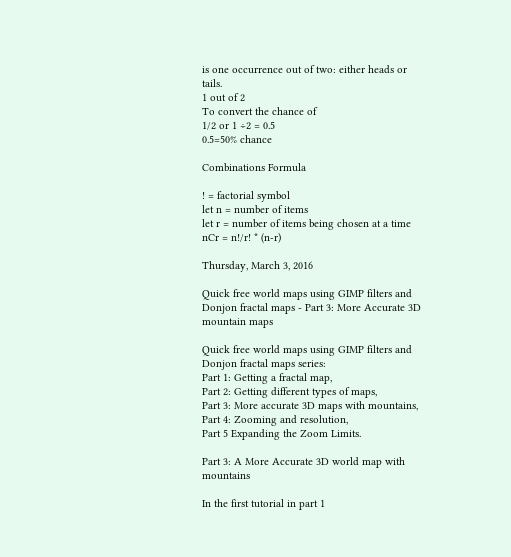is one occurrence out of two: either heads or tails.
1 out of 2
To convert the chance of
1/2 or 1 ÷2 = 0.5
0.5=50% chance

Combinations Formula

! = factorial symbol
let n = number of items
let r = number of items being chosen at a time
nCr = n!/r! * (n-r)

Thursday, March 3, 2016

Quick free world maps using GIMP filters and Donjon fractal maps - Part 3: More Accurate 3D mountain maps

Quick free world maps using GIMP filters and Donjon fractal maps series:
Part 1: Getting a fractal map,
Part 2: Getting different types of maps,
Part 3: More accurate 3D maps with mountains,
Part 4: Zooming and resolution,
Part 5 Expanding the Zoom Limits.

Part 3: A More Accurate 3D world map with mountains

In the first tutorial in part 1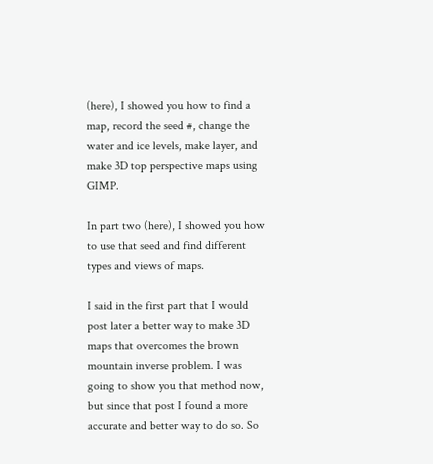(here), I showed you how to find a map, record the seed #, change the water and ice levels, make layer, and make 3D top perspective maps using GIMP.

In part two (here), I showed you how to use that seed and find different types and views of maps.

I said in the first part that I would post later a better way to make 3D maps that overcomes the brown mountain inverse problem. I was going to show you that method now, but since that post I found a more accurate and better way to do so. So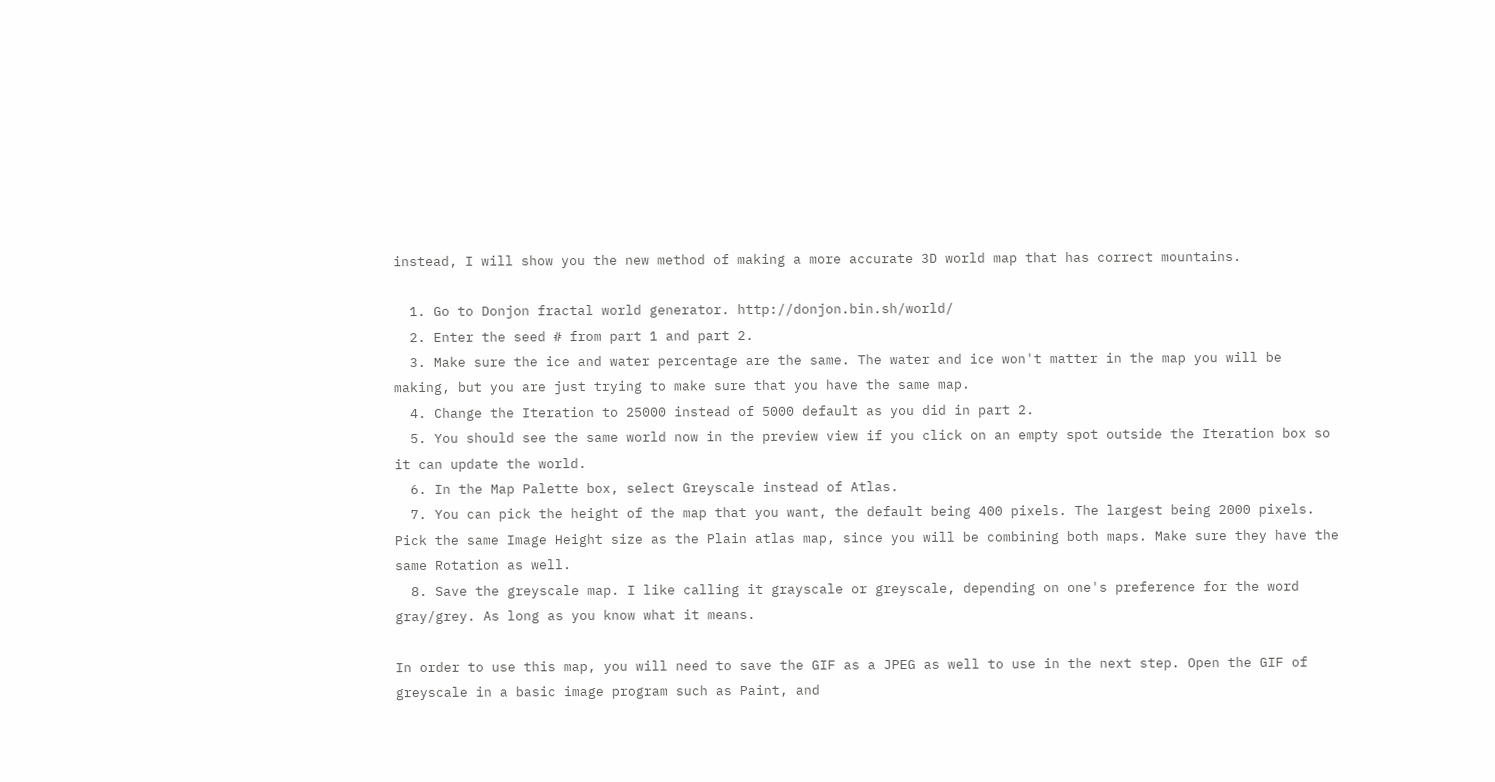instead, I will show you the new method of making a more accurate 3D world map that has correct mountains.

  1. Go to Donjon fractal world generator. http://donjon.bin.sh/world/
  2. Enter the seed # from part 1 and part 2.
  3. Make sure the ice and water percentage are the same. The water and ice won't matter in the map you will be making, but you are just trying to make sure that you have the same map.
  4. Change the Iteration to 25000 instead of 5000 default as you did in part 2.
  5. You should see the same world now in the preview view if you click on an empty spot outside the Iteration box so it can update the world.
  6. In the Map Palette box, select Greyscale instead of Atlas.
  7. You can pick the height of the map that you want, the default being 400 pixels. The largest being 2000 pixels. Pick the same Image Height size as the Plain atlas map, since you will be combining both maps. Make sure they have the same Rotation as well.
  8. Save the greyscale map. I like calling it grayscale or greyscale, depending on one's preference for the word gray/grey. As long as you know what it means.

In order to use this map, you will need to save the GIF as a JPEG as well to use in the next step. Open the GIF of greyscale in a basic image program such as Paint, and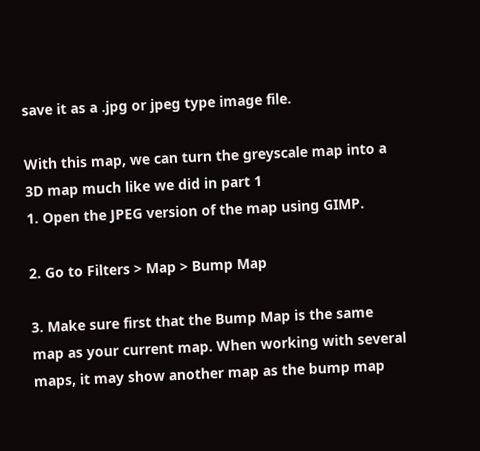save it as a .jpg or jpeg type image file.

With this map, we can turn the greyscale map into a 3D map much like we did in part 1
1. Open the JPEG version of the map using GIMP.

2. Go to Filters > Map > Bump Map

3. Make sure first that the Bump Map is the same map as your current map. When working with several maps, it may show another map as the bump map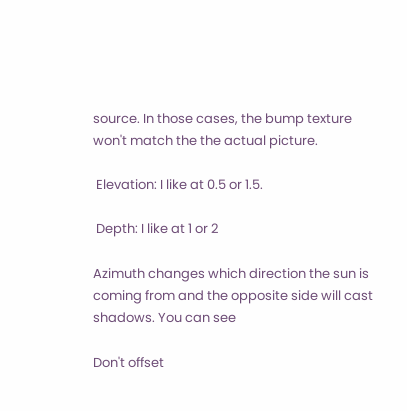source. In those cases, the bump texture won't match the the actual picture.

 Elevation: I like at 0.5 or 1.5.

 Depth: I like at 1 or 2

Azimuth changes which direction the sun is coming from and the opposite side will cast shadows. You can see

Don't offset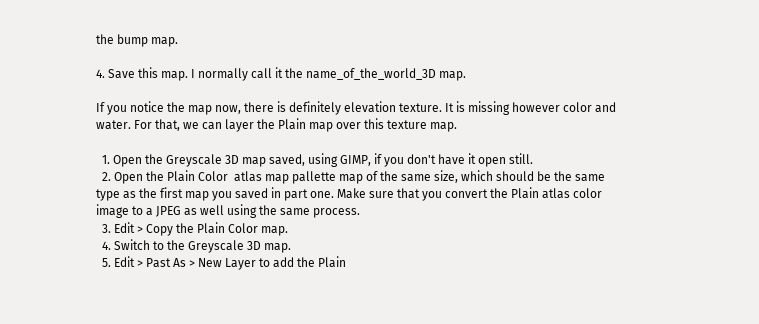the bump map.

4. Save this map. I normally call it the name_of_the_world_3D map.

If you notice the map now, there is definitely elevation texture. It is missing however color and water. For that, we can layer the Plain map over this texture map.

  1. Open the Greyscale 3D map saved, using GIMP, if you don't have it open still.
  2. Open the Plain Color  atlas map pallette map of the same size, which should be the same type as the first map you saved in part one. Make sure that you convert the Plain atlas color image to a JPEG as well using the same process.
  3. Edit > Copy the Plain Color map.
  4. Switch to the Greyscale 3D map.
  5. Edit > Past As > New Layer to add the Plain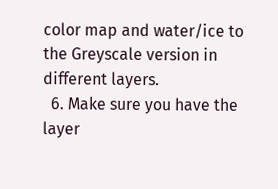color map and water/ice to the Greyscale version in different layers.
  6. Make sure you have the layer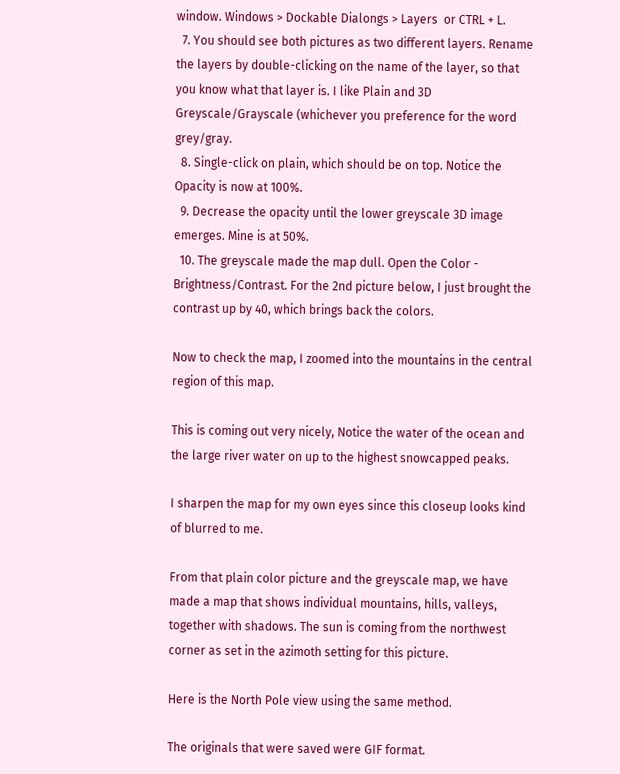window. Windows > Dockable Dialongs > Layers  or CTRL + L.
  7. You should see both pictures as two different layers. Rename the layers by double-clicking on the name of the layer, so that you know what that layer is. I like Plain and 3D Greyscale/Grayscale (whichever you preference for the word grey/gray.
  8. Single-click on plain, which should be on top. Notice the Opacity is now at 100%.
  9. Decrease the opacity until the lower greyscale 3D image emerges. Mine is at 50%.
  10. The greyscale made the map dull. Open the Color - Brightness/Contrast. For the 2nd picture below, I just brought the contrast up by 40, which brings back the colors.

Now to check the map, I zoomed into the mountains in the central region of this map.

This is coming out very nicely, Notice the water of the ocean and the large river water on up to the highest snowcapped peaks.

I sharpen the map for my own eyes since this closeup looks kind of blurred to me.

From that plain color picture and the greyscale map, we have made a map that shows individual mountains, hills, valleys, together with shadows. The sun is coming from the northwest corner as set in the azimoth setting for this picture.

Here is the North Pole view using the same method.

The originals that were saved were GIF format.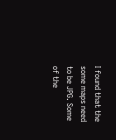I found that the some maps need to be JPG. Some of the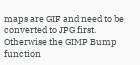maps are GIF and need to be converted to JPG first. Otherwise the GIMP Bump function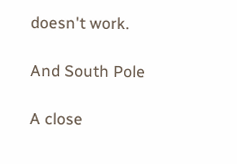doesn't work.

And South Pole

A close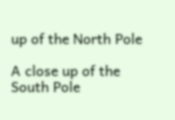up of the North Pole

A close up of the South Pole